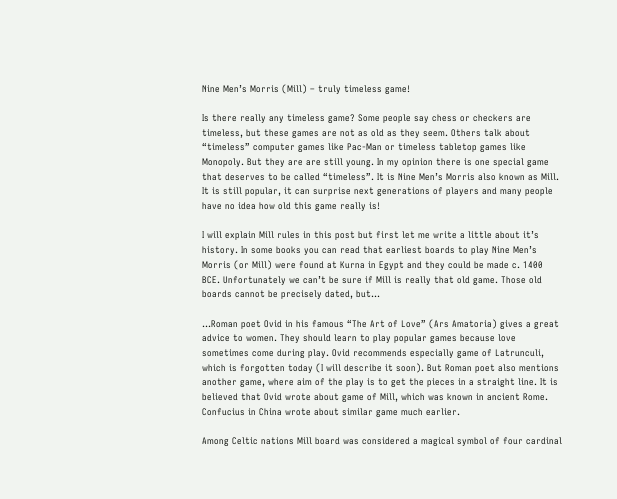Nine Men’s Morris (Mill) – truly timeless game!

Is there really any timeless game? Some people say chess or checkers are timeless, but these games are not as old as they seem. Others talk about “timeless” computer games like Pac-Man or timeless tabletop games like Monopoly. But they are are still young. In my opinion there is one special game that deserves to be called “timeless”. It is Nine Men’s Morris also known as Mill. It is still popular, it can surprise next generations of players and many people have no idea how old this game really is!

I will explain Mill rules in this post but first let me write a little about it’s history. In some books you can read that earliest boards to play Nine Men’s Morris (or Mill) were found at Kurna in Egypt and they could be made c. 1400 BCE. Unfortunately we can’t be sure if Mill is really that old game. Those old boards cannot be precisely dated, but…

…Roman poet Ovid in his famous “The Art of Love” (Ars Amatoria) gives a great advice to women. They should learn to play popular games because love sometimes come during play. Ovid recommends especially game of Latrunculi, which is forgotten today (I will describe it soon). But Roman poet also mentions another game, where aim of the play is to get the pieces in a straight line. It is believed that Ovid wrote about game of Mill, which was known in ancient Rome. Confucius in China wrote about similar game much earlier.

Among Celtic nations Mill board was considered a magical symbol of four cardinal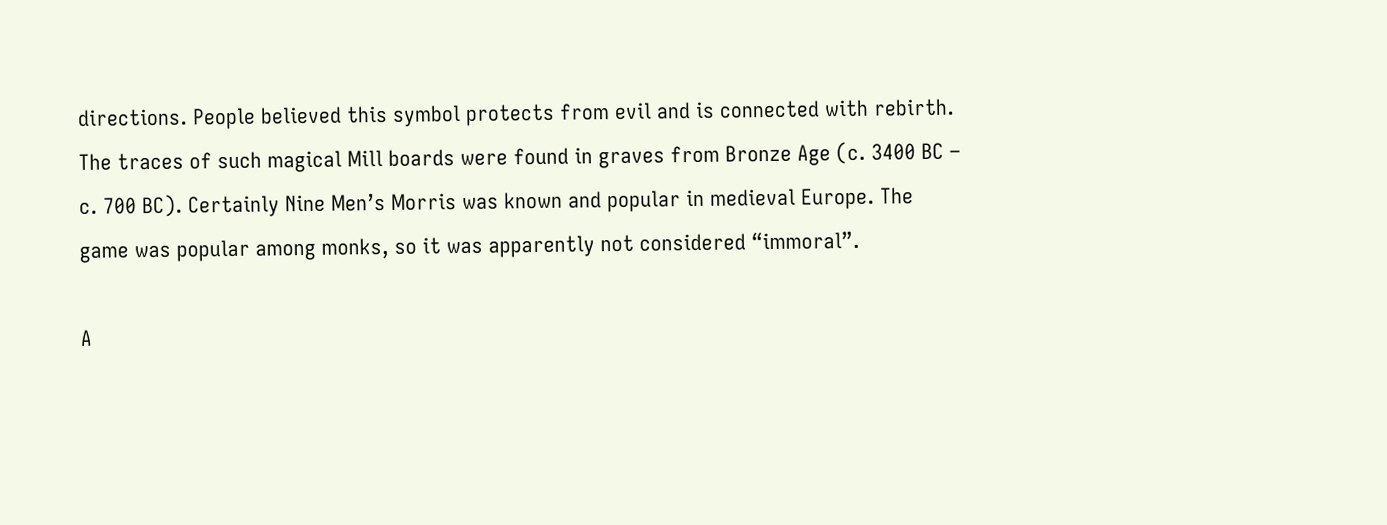directions. People believed this symbol protects from evil and is connected with rebirth. The traces of such magical Mill boards were found in graves from Bronze Age (c. 3400 BC – c. 700 BC). Certainly Nine Men’s Morris was known and popular in medieval Europe. The game was popular among monks, so it was apparently not considered “immoral”.

A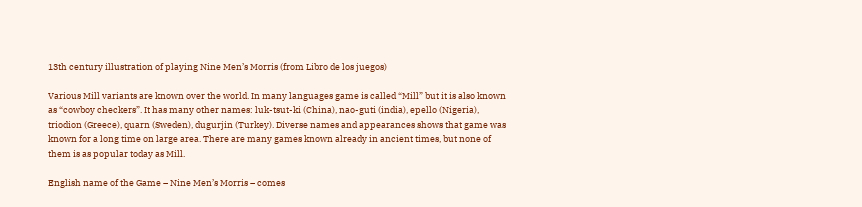13th century illustration of playing Nine Men’s Morris (from Libro de los juegos)

Various Mill variants are known over the world. In many languages game is called “Mill” but it is also known as “cowboy checkers”. It has many other names: luk-tsut-ki (China), nao-guti (india), epello (Nigeria), triodion (Greece), quarn (Sweden), dugurjin (Turkey). Diverse names and appearances shows that game was known for a long time on large area. There are many games known already in ancient times, but none of them is as popular today as Mill.

English name of the Game – Nine Men’s Morris – comes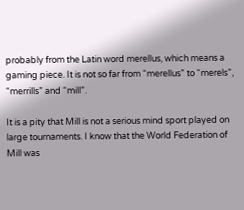probably from the Latin word merellus, which means a gaming piece. It is not so far from “merellus” to “merels”, “merrills” and “mill”.

It is a pity that Mill is not a serious mind sport played on large tournaments. I know that the World Federation of Mill was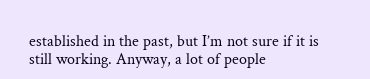established in the past, but I’m not sure if it is still working. Anyway, a lot of people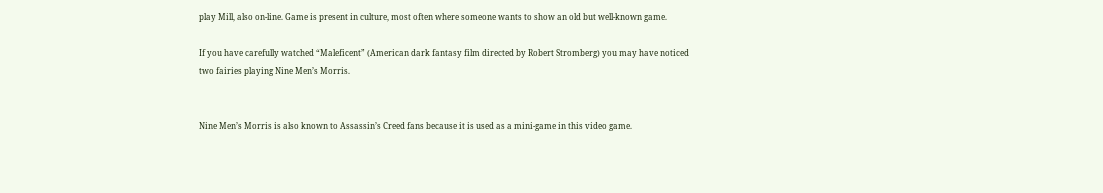play Mill, also on-line. Game is present in culture, most often where someone wants to show an old but well-known game.

If you have carefully watched “Maleficent” (American dark fantasy film directed by Robert Stromberg) you may have noticed two fairies playing Nine Men’s Morris.


Nine Men’s Morris is also known to Assassin’s Creed fans because it is used as a mini-game in this video game.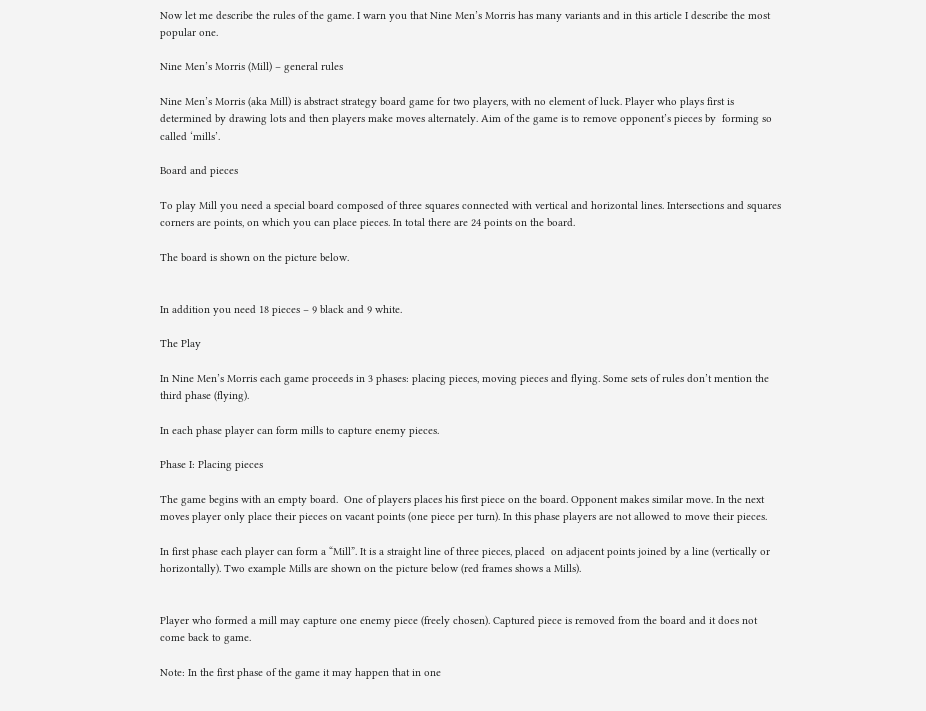Now let me describe the rules of the game. I warn you that Nine Men’s Morris has many variants and in this article I describe the most popular one.

Nine Men’s Morris (Mill) – general rules

Nine Men’s Morris (aka Mill) is abstract strategy board game for two players, with no element of luck. Player who plays first is determined by drawing lots and then players make moves alternately. Aim of the game is to remove opponent’s pieces by  forming so called ‘mills’.

Board and pieces

To play Mill you need a special board composed of three squares connected with vertical and horizontal lines. Intersections and squares corners are points, on which you can place pieces. In total there are 24 points on the board.

The board is shown on the picture below.


In addition you need 18 pieces – 9 black and 9 white.

The Play

In Nine Men’s Morris each game proceeds in 3 phases: placing pieces, moving pieces and flying. Some sets of rules don’t mention the third phase (flying).

In each phase player can form mills to capture enemy pieces.

Phase I: Placing pieces

The game begins with an empty board.  One of players places his first piece on the board. Opponent makes similar move. In the next moves player only place their pieces on vacant points (one piece per turn). In this phase players are not allowed to move their pieces.

In first phase each player can form a “Mill”. It is a straight line of three pieces, placed  on adjacent points joined by a line (vertically or horizontally). Two example Mills are shown on the picture below (red frames shows a Mills).


Player who formed a mill may capture one enemy piece (freely chosen). Captured piece is removed from the board and it does not come back to game.

Note: In the first phase of the game it may happen that in one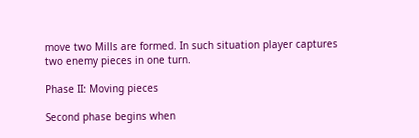move two Mills are formed. In such situation player captures two enemy pieces in one turn.

Phase II: Moving pieces

Second phase begins when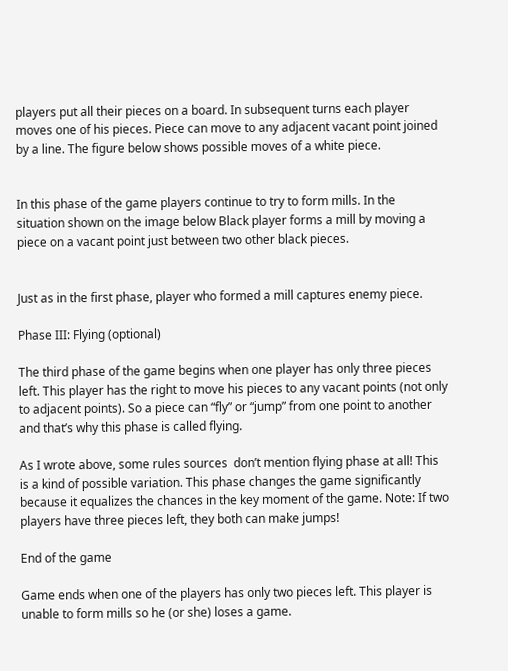players put all their pieces on a board. In subsequent turns each player moves one of his pieces. Piece can move to any adjacent vacant point joined by a line. The figure below shows possible moves of a white piece.


In this phase of the game players continue to try to form mills. In the situation shown on the image below Black player forms a mill by moving a piece on a vacant point just between two other black pieces.


Just as in the first phase, player who formed a mill captures enemy piece.

Phase III: Flying (optional)

The third phase of the game begins when one player has only three pieces left. This player has the right to move his pieces to any vacant points (not only to adjacent points). So a piece can “fly” or “jump” from one point to another and that’s why this phase is called flying.

As I wrote above, some rules sources  don’t mention flying phase at all! This is a kind of possible variation. This phase changes the game significantly because it equalizes the chances in the key moment of the game. Note: If two players have three pieces left, they both can make jumps!

End of the game

Game ends when one of the players has only two pieces left. This player is unable to form mills so he (or she) loses a game.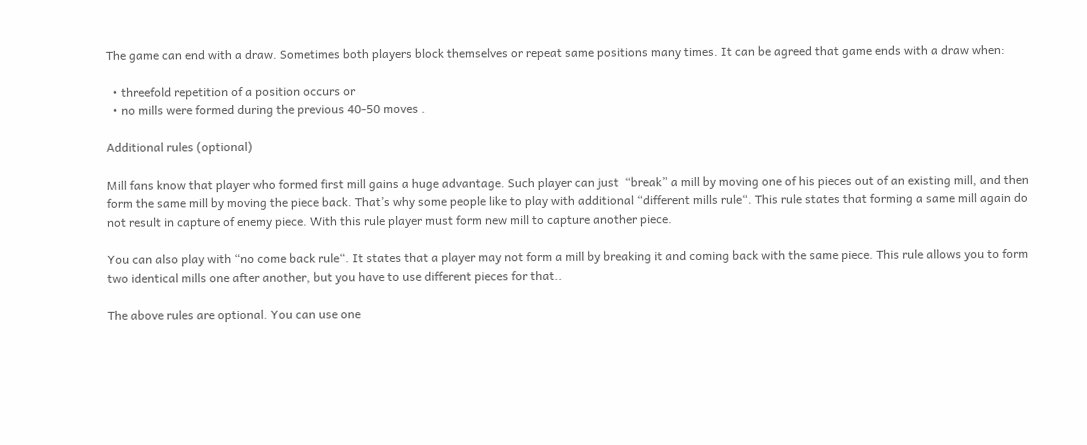The game can end with a draw. Sometimes both players block themselves or repeat same positions many times. It can be agreed that game ends with a draw when:

  • threefold repetition of a position occurs or
  • no mills were formed during the previous 40-50 moves .

Additional rules (optional)

Mill fans know that player who formed first mill gains a huge advantage. Such player can just  “break” a mill by moving one of his pieces out of an existing mill, and then form the same mill by moving the piece back. That’s why some people like to play with additional “different mills rule“. This rule states that forming a same mill again do not result in capture of enemy piece. With this rule player must form new mill to capture another piece.

You can also play with “no come back rule“. It states that a player may not form a mill by breaking it and coming back with the same piece. This rule allows you to form  two identical mills one after another, but you have to use different pieces for that..

The above rules are optional. You can use one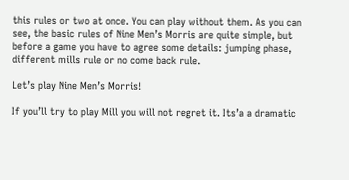this rules or two at once. You can play without them. As you can see, the basic rules of Nine Men’s Morris are quite simple, but before a game you have to agree some details: jumping phase, different mills rule or no come back rule.

Let’s play Nine Men’s Morris!

If you’ll try to play Mill you will not regret it. Its’a a dramatic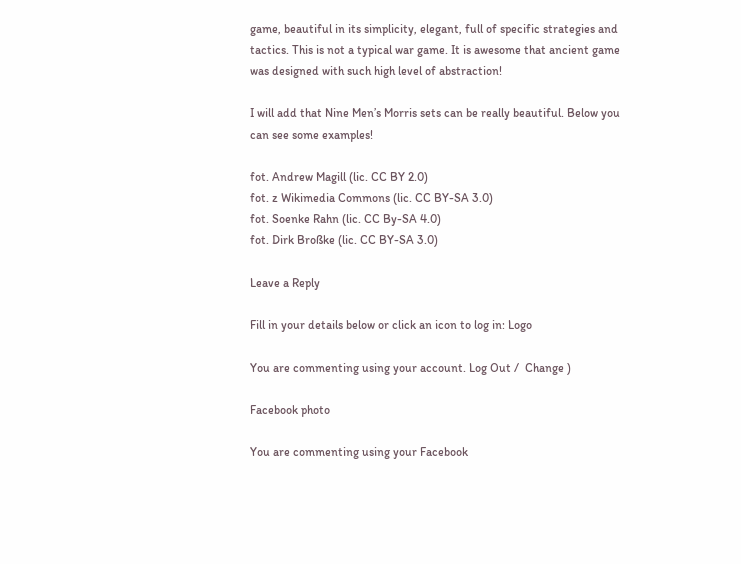game, beautiful in its simplicity, elegant, full of specific strategies and tactics. This is not a typical war game. It is awesome that ancient game was designed with such high level of abstraction!

I will add that Nine Men’s Morris sets can be really beautiful. Below you can see some examples!

fot. Andrew Magill (lic. CC BY 2.0)
fot. z Wikimedia Commons (lic. CC BY-SA 3.0)
fot. Soenke Rahn (lic. CC By-SA 4.0)
fot. Dirk Broßke (lic. CC BY-SA 3.0)

Leave a Reply

Fill in your details below or click an icon to log in: Logo

You are commenting using your account. Log Out /  Change )

Facebook photo

You are commenting using your Facebook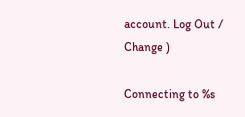account. Log Out /  Change )

Connecting to %s